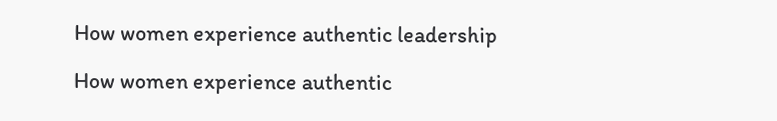How women experience authentic leadership

How women experience authentic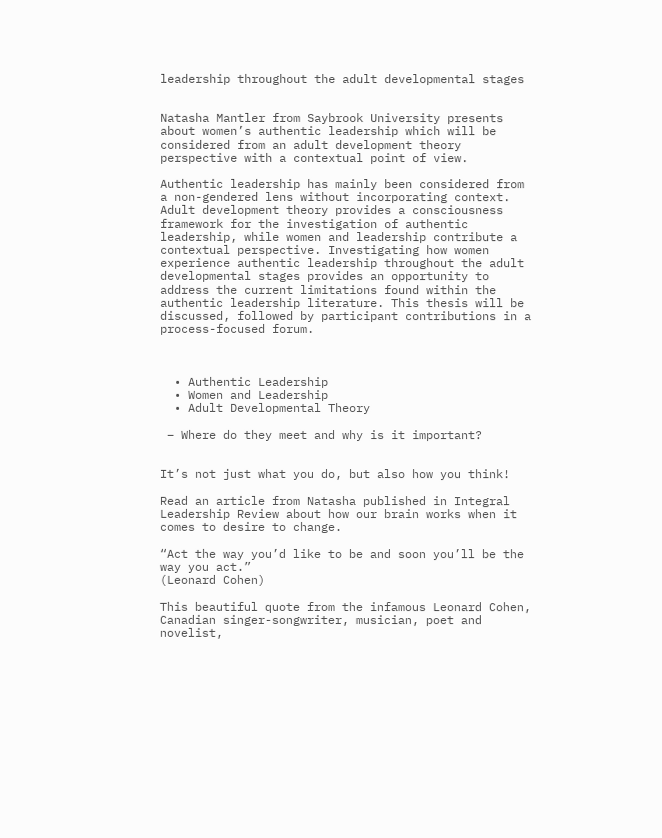leadership throughout the adult developmental stages


Natasha Mantler from Saybrook University presents about women’s authentic leadership which will be considered from an adult development theory perspective with a contextual point of view.

Authentic leadership has mainly been considered from a non-gendered lens without incorporating context. Adult development theory provides a consciousness framework for the investigation of authentic leadership, while women and leadership contribute a contextual perspective. Investigating how women experience authentic leadership throughout the adult developmental stages provides an opportunity to address the current limitations found within the authentic leadership literature. This thesis will be discussed, followed by participant contributions in a process-focused forum.



  • Authentic Leadership
  • Women and Leadership
  • Adult Developmental Theory

 – Where do they meet and why is it important?


It’s not just what you do, but also how you think!

Read an article from Natasha published in Integral Leadership Review about how our brain works when it comes to desire to change.

“Act the way you’d like to be and soon you’ll be the way you act.”
(Leonard Cohen)

This beautiful quote from the infamous Leonard Cohen, Canadian singer-songwriter, musician, poet and novelist,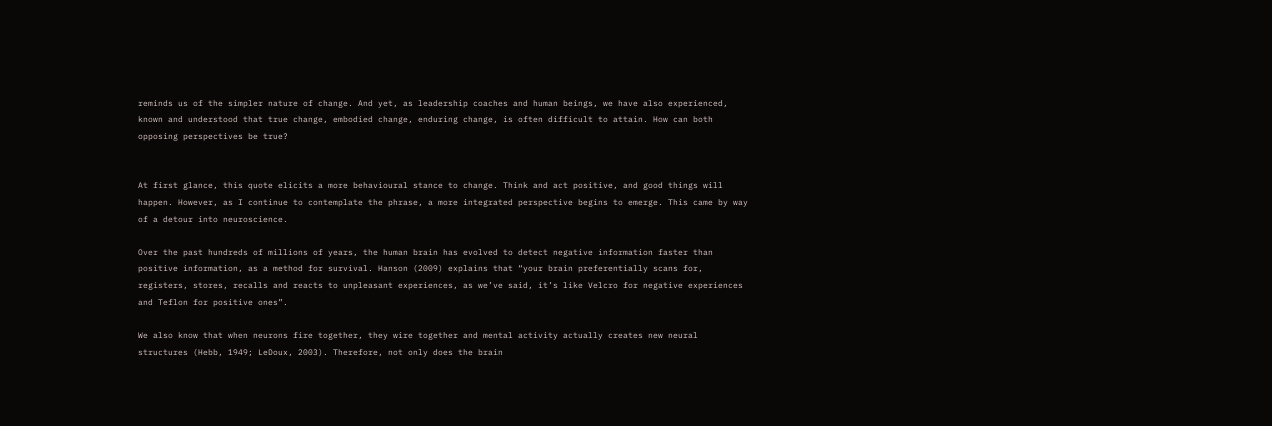reminds us of the simpler nature of change. And yet, as leadership coaches and human beings, we have also experienced, known and understood that true change, embodied change, enduring change, is often difficult to attain. How can both opposing perspectives be true?


At first glance, this quote elicits a more behavioural stance to change. Think and act positive, and good things will happen. However, as I continue to contemplate the phrase, a more integrated perspective begins to emerge. This came by way of a detour into neuroscience.

Over the past hundreds of millions of years, the human brain has evolved to detect negative information faster than positive information, as a method for survival. Hanson (2009) explains that “your brain preferentially scans for, registers, stores, recalls and reacts to unpleasant experiences, as we’ve said, it’s like Velcro for negative experiences and Teflon for positive ones”.

We also know that when neurons fire together, they wire together and mental activity actually creates new neural structures (Hebb, 1949; LeDoux, 2003). Therefore, not only does the brain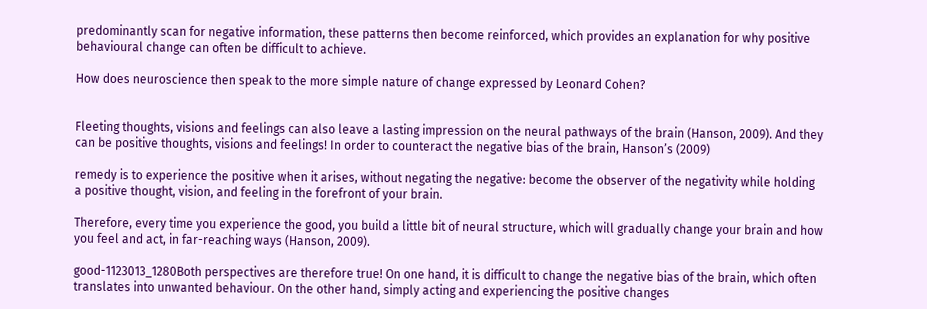predominantly scan for negative information, these patterns then become reinforced, which provides an explanation for why positive behavioural change can often be difficult to achieve.

How does neuroscience then speak to the more simple nature of change expressed by Leonard Cohen?


Fleeting thoughts, visions and feelings can also leave a lasting impression on the neural pathways of the brain (Hanson, 2009). And they can be positive thoughts, visions and feelings! In order to counteract the negative bias of the brain, Hanson’s (2009)

remedy is to experience the positive when it arises, without negating the negative: become the observer of the negativity while holding a positive thought, vision, and feeling in the forefront of your brain.

Therefore, every time you experience the good, you build a little bit of neural structure, which will gradually change your brain and how you feel and act, in far-reaching ways (Hanson, 2009).

good-1123013_1280Both perspectives are therefore true! On one hand, it is difficult to change the negative bias of the brain, which often translates into unwanted behaviour. On the other hand, simply acting and experiencing the positive changes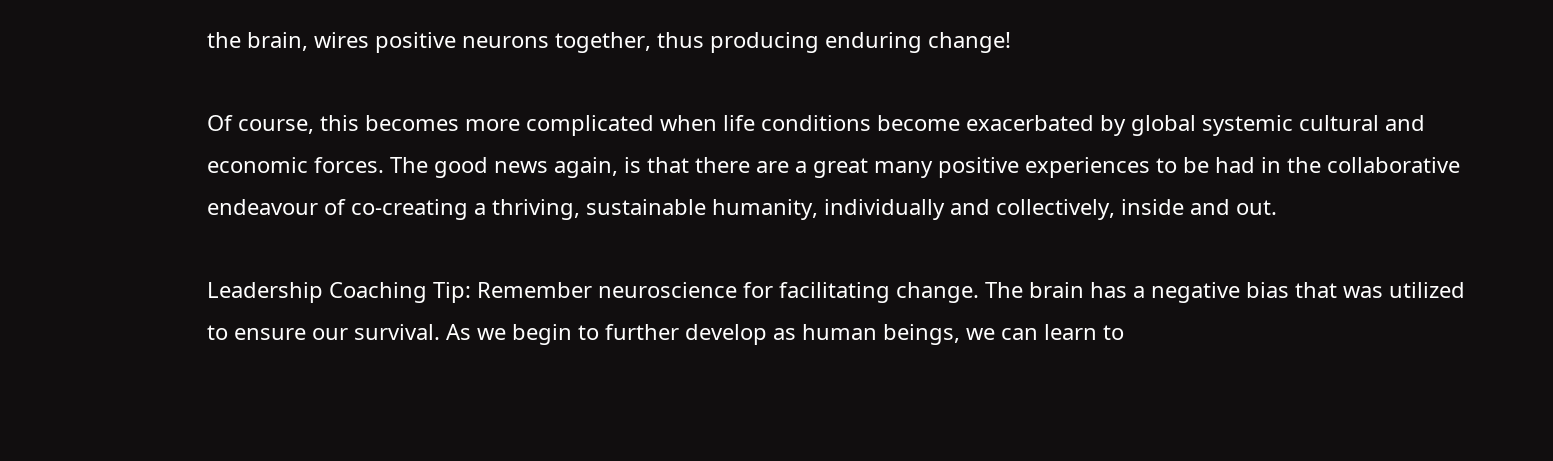the brain, wires positive neurons together, thus producing enduring change!

Of course, this becomes more complicated when life conditions become exacerbated by global systemic cultural and economic forces. The good news again, is that there are a great many positive experiences to be had in the collaborative endeavour of co-creating a thriving, sustainable humanity, individually and collectively, inside and out.

Leadership Coaching Tip: Remember neuroscience for facilitating change. The brain has a negative bias that was utilized to ensure our survival. As we begin to further develop as human beings, we can learn to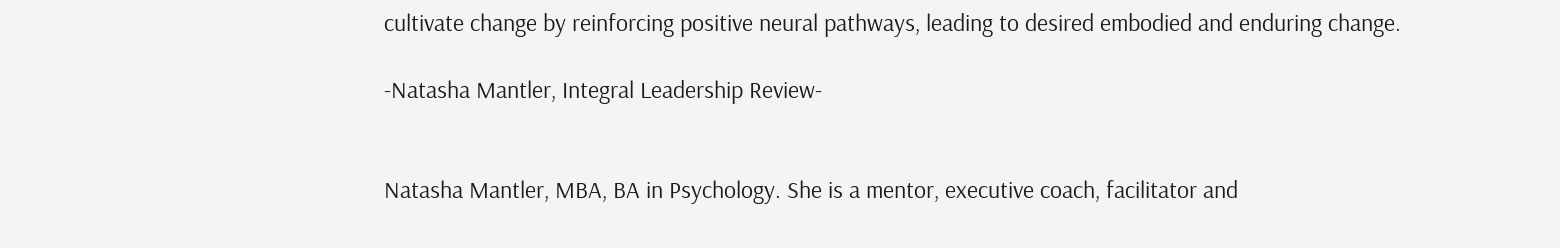cultivate change by reinforcing positive neural pathways, leading to desired embodied and enduring change.

-Natasha Mantler, Integral Leadership Review-


Natasha Mantler, MBA, BA in Psychology. She is a mentor, executive coach, facilitator and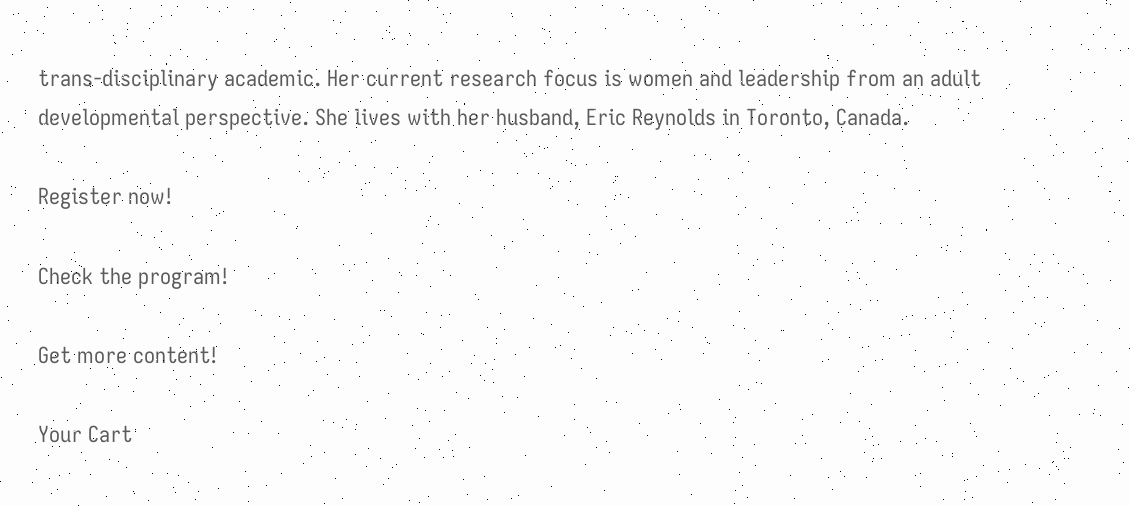trans-disciplinary academic. Her current research focus is women and leadership from an adult developmental perspective. She lives with her husband, Eric Reynolds in Toronto, Canada.

Register now!

Check the program!

Get more content!

Your Cart